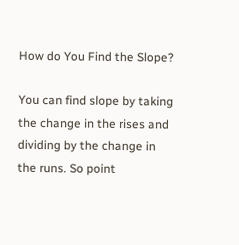How do You Find the Slope?

You can find slope by taking the change in the rises and dividing by the change in the runs. So point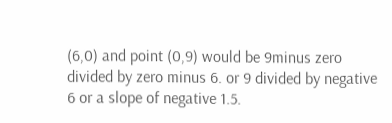(6,0) and point (0,9) would be 9minus zero divided by zero minus 6. or 9 divided by negative 6 or a slope of negative 1.5.